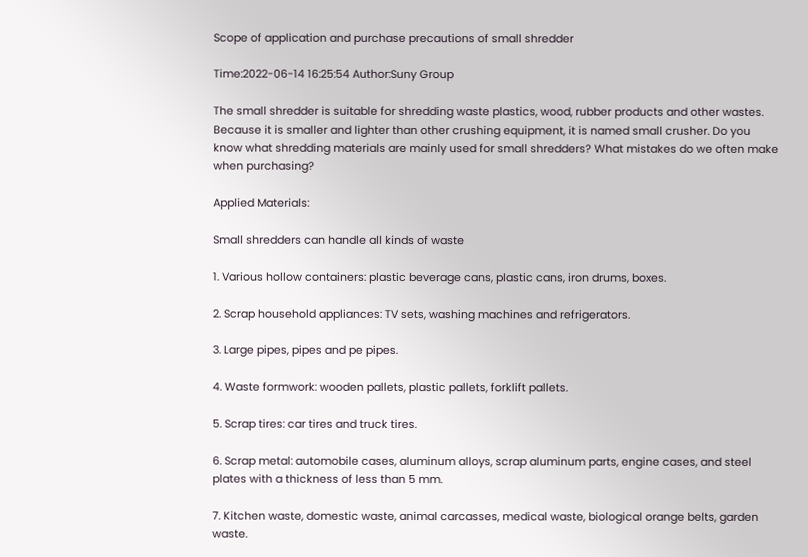Scope of application and purchase precautions of small shredder

Time:2022-06-14 16:25:54 Author:Suny Group

The small shredder is suitable for shredding waste plastics, wood, rubber products and other wastes. Because it is smaller and lighter than other crushing equipment, it is named small crusher. Do you know what shredding materials are mainly used for small shredders? What mistakes do we often make when purchasing?

Applied Materials:

Small shredders can handle all kinds of waste

1. Various hollow containers: plastic beverage cans, plastic cans, iron drums, boxes.

2. Scrap household appliances: TV sets, washing machines and refrigerators.

3. Large pipes, pipes and pe pipes.

4. Waste formwork: wooden pallets, plastic pallets, forklift pallets.

5. Scrap tires: car tires and truck tires.

6. Scrap metal: automobile cases, aluminum alloys, scrap aluminum parts, engine cases, and steel plates with a thickness of less than 5 mm.

7. Kitchen waste, domestic waste, animal carcasses, medical waste, biological orange belts, garden waste.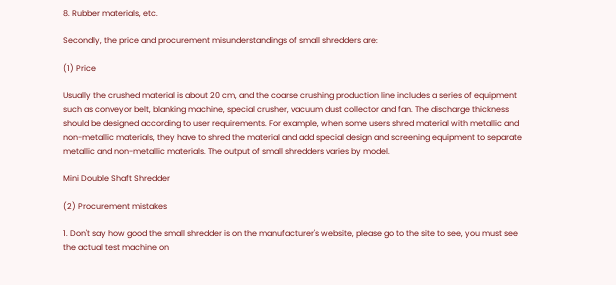8. Rubber materials, etc.

Secondly, the price and procurement misunderstandings of small shredders are:

(1) Price

Usually the crushed material is about 20 cm, and the coarse crushing production line includes a series of equipment such as conveyor belt, blanking machine, special crusher, vacuum dust collector and fan. The discharge thickness should be designed according to user requirements. For example, when some users shred material with metallic and non-metallic materials, they have to shred the material and add special design and screening equipment to separate metallic and non-metallic materials. The output of small shredders varies by model.

Mini Double Shaft Shredder

(2) Procurement mistakes

1. Don't say how good the small shredder is on the manufacturer's website, please go to the site to see, you must see the actual test machine on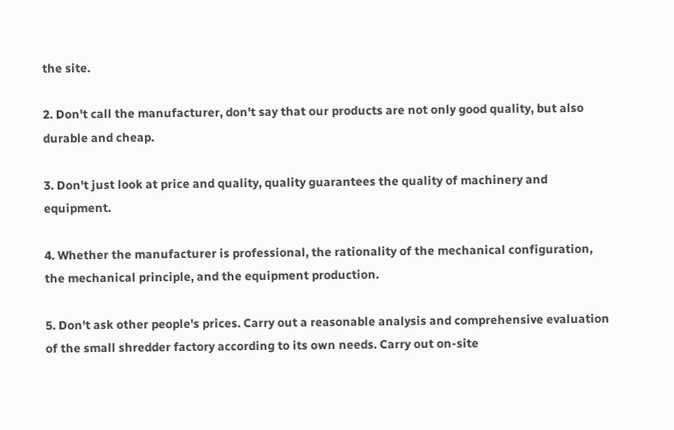the site.

2. Don't call the manufacturer, don't say that our products are not only good quality, but also durable and cheap.

3. Don't just look at price and quality, quality guarantees the quality of machinery and equipment.

4. Whether the manufacturer is professional, the rationality of the mechanical configuration, the mechanical principle, and the equipment production.

5. Don't ask other people's prices. Carry out a reasonable analysis and comprehensive evaluation of the small shredder factory according to its own needs. Carry out on-site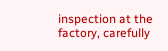inspection at the factory, carefully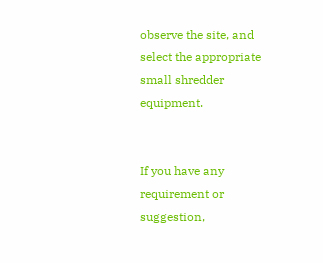observe the site, and select the appropriate small shredder equipment.


If you have any requirement or suggestion,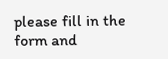please fill in the form and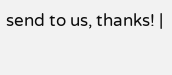send to us, thanks! |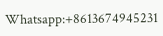Whatsapp:+8613674945231